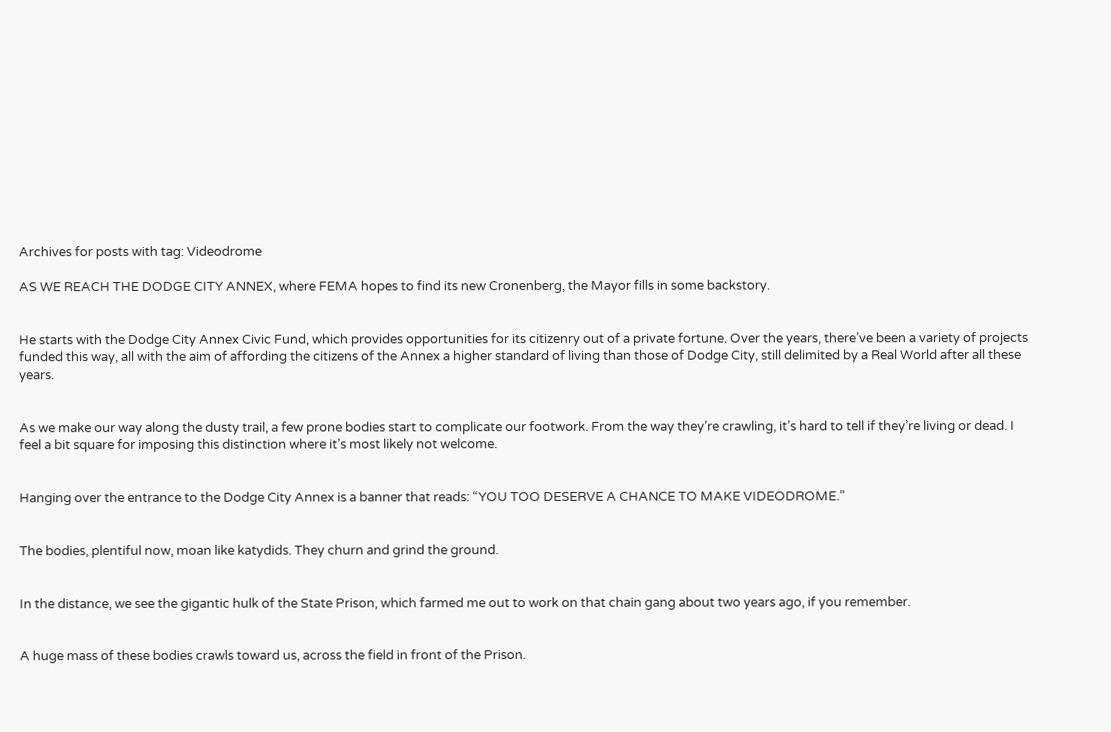Archives for posts with tag: Videodrome

AS WE REACH THE DODGE CITY ANNEX, where FEMA hopes to find its new Cronenberg, the Mayor fills in some backstory.


He starts with the Dodge City Annex Civic Fund, which provides opportunities for its citizenry out of a private fortune. Over the years, there’ve been a variety of projects funded this way, all with the aim of affording the citizens of the Annex a higher standard of living than those of Dodge City, still delimited by a Real World after all these years.


As we make our way along the dusty trail, a few prone bodies start to complicate our footwork. From the way they’re crawling, it’s hard to tell if they’re living or dead. I feel a bit square for imposing this distinction where it’s most likely not welcome.


Hanging over the entrance to the Dodge City Annex is a banner that reads: “YOU TOO DESERVE A CHANCE TO MAKE VIDEODROME.”


The bodies, plentiful now, moan like katydids. They churn and grind the ground.


In the distance, we see the gigantic hulk of the State Prison, which farmed me out to work on that chain gang about two years ago, if you remember.


A huge mass of these bodies crawls toward us, across the field in front of the Prison.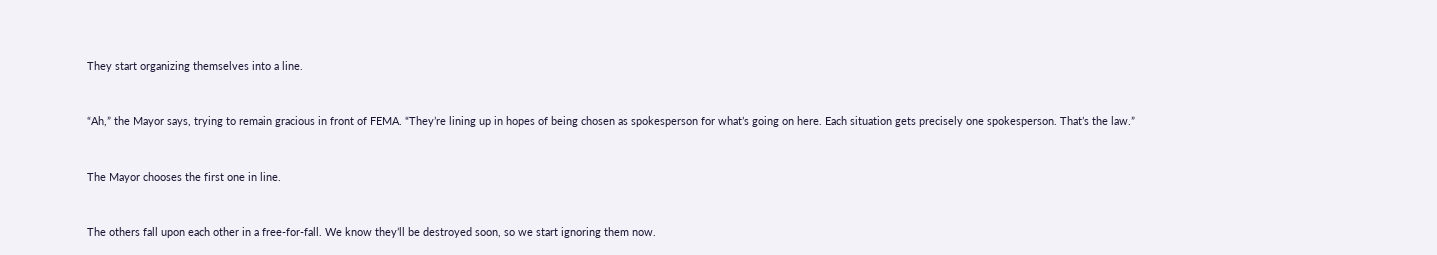They start organizing themselves into a line.


“Ah,” the Mayor says, trying to remain gracious in front of FEMA. “They’re lining up in hopes of being chosen as spokesperson for what’s going on here. Each situation gets precisely one spokesperson. That’s the law.”


The Mayor chooses the first one in line.


The others fall upon each other in a free-for-fall. We know they’ll be destroyed soon, so we start ignoring them now.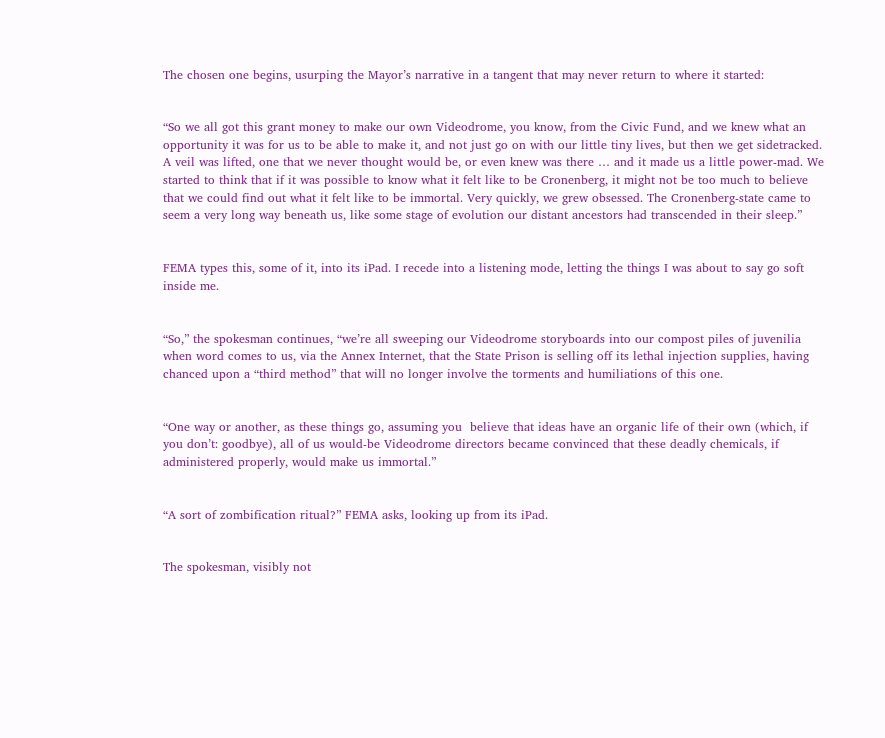The chosen one begins, usurping the Mayor’s narrative in a tangent that may never return to where it started:


“So we all got this grant money to make our own Videodrome, you know, from the Civic Fund, and we knew what an opportunity it was for us to be able to make it, and not just go on with our little tiny lives, but then we get sidetracked. A veil was lifted, one that we never thought would be, or even knew was there … and it made us a little power-mad. We started to think that if it was possible to know what it felt like to be Cronenberg, it might not be too much to believe that we could find out what it felt like to be immortal. Very quickly, we grew obsessed. The Cronenberg-state came to seem a very long way beneath us, like some stage of evolution our distant ancestors had transcended in their sleep.”


FEMA types this, some of it, into its iPad. I recede into a listening mode, letting the things I was about to say go soft inside me.


“So,” the spokesman continues, “we’re all sweeping our Videodrome storyboards into our compost piles of juvenilia when word comes to us, via the Annex Internet, that the State Prison is selling off its lethal injection supplies, having chanced upon a “third method” that will no longer involve the torments and humiliations of this one.


“One way or another, as these things go, assuming you  believe that ideas have an organic life of their own (which, if you don’t: goodbye), all of us would-be Videodrome directors became convinced that these deadly chemicals, if administered properly, would make us immortal.”


“A sort of zombification ritual?” FEMA asks, looking up from its iPad.


The spokesman, visibly not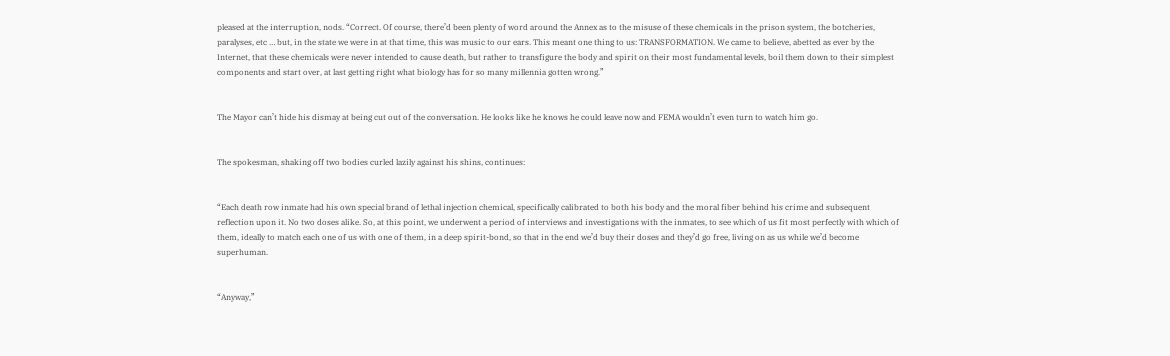pleased at the interruption, nods. “Correct. Of course, there’d been plenty of word around the Annex as to the misuse of these chemicals in the prison system, the botcheries, paralyses, etc … but, in the state we were in at that time, this was music to our ears. This meant one thing to us: TRANSFORMATION. We came to believe, abetted as ever by the Internet, that these chemicals were never intended to cause death, but rather to transfigure the body and spirit on their most fundamental levels, boil them down to their simplest components and start over, at last getting right what biology has for so many millennia gotten wrong.”


The Mayor can’t hide his dismay at being cut out of the conversation. He looks like he knows he could leave now and FEMA wouldn’t even turn to watch him go.


The spokesman, shaking off two bodies curled lazily against his shins, continues:


“Each death row inmate had his own special brand of lethal injection chemical, specifically calibrated to both his body and the moral fiber behind his crime and subsequent reflection upon it. No two doses alike. So, at this point, we underwent a period of interviews and investigations with the inmates, to see which of us fit most perfectly with which of them, ideally to match each one of us with one of them, in a deep spirit-bond, so that in the end we’d buy their doses and they’d go free, living on as us while we’d become superhuman.


“Anyway,”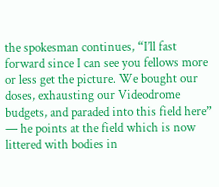the spokesman continues, “I’ll fast forward since I can see you fellows more or less get the picture. We bought our doses, exhausting our Videodrome budgets, and paraded into this field here” — he points at the field which is now littered with bodies in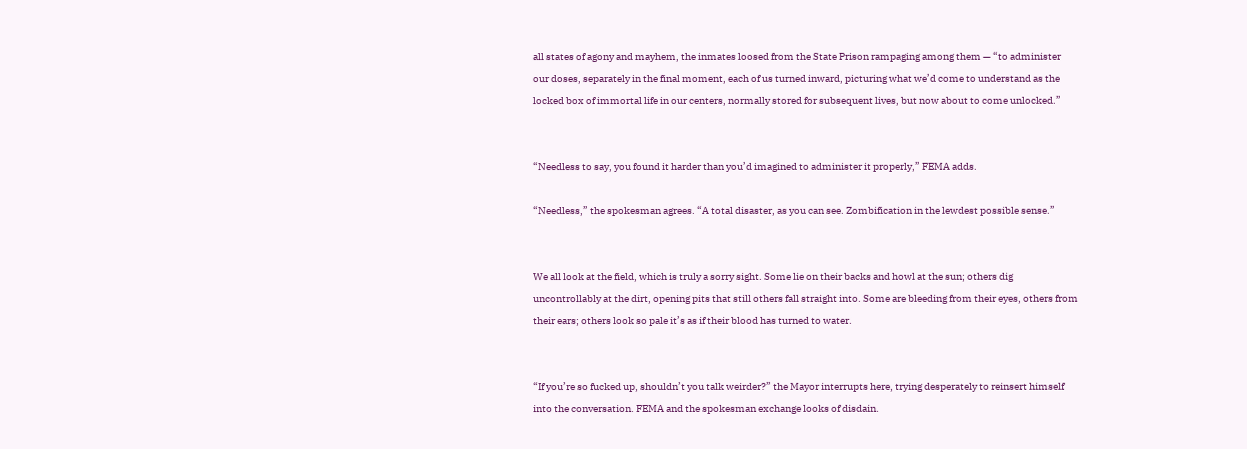all states of agony and mayhem, the inmates loosed from the State Prison rampaging among them — “to administer our doses, separately in the final moment, each of us turned inward, picturing what we’d come to understand as the locked box of immortal life in our centers, normally stored for subsequent lives, but now about to come unlocked.”


“Needless to say, you found it harder than you’d imagined to administer it properly,” FEMA adds.

“Needless,” the spokesman agrees. “A total disaster, as you can see. Zombification in the lewdest possible sense.”


We all look at the field, which is truly a sorry sight. Some lie on their backs and howl at the sun; others dig uncontrollably at the dirt, opening pits that still others fall straight into. Some are bleeding from their eyes, others from their ears; others look so pale it’s as if their blood has turned to water.


“If you’re so fucked up, shouldn’t you talk weirder?” the Mayor interrupts here, trying desperately to reinsert himself into the conversation. FEMA and the spokesman exchange looks of disdain.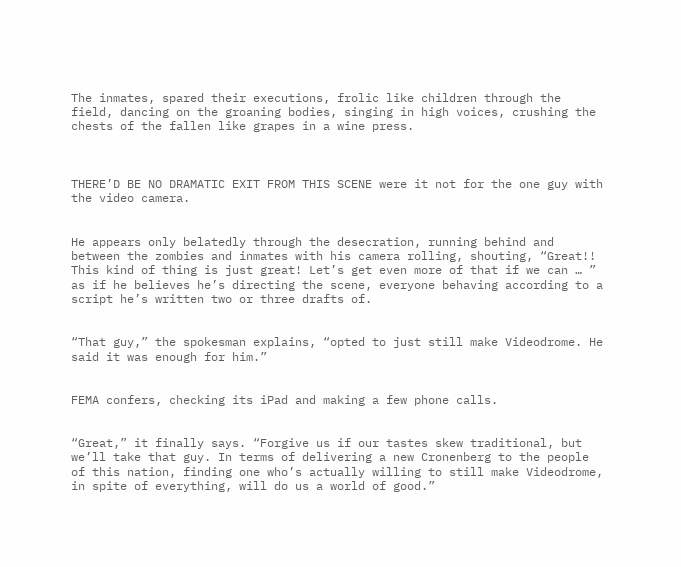The inmates, spared their executions, frolic like children through the field, dancing on the groaning bodies, singing in high voices, crushing the chests of the fallen like grapes in a wine press.



THERE’D BE NO DRAMATIC EXIT FROM THIS SCENE were it not for the one guy with the video camera.


He appears only belatedly through the desecration, running behind and between the zombies and inmates with his camera rolling, shouting, “Great!! This kind of thing is just great! Let’s get even more of that if we can … ” as if he believes he’s directing the scene, everyone behaving according to a script he’s written two or three drafts of.


“That guy,” the spokesman explains, “opted to just still make Videodrome. He said it was enough for him.”


FEMA confers, checking its iPad and making a few phone calls.


“Great,” it finally says. “Forgive us if our tastes skew traditional, but we’ll take that guy. In terms of delivering a new Cronenberg to the people of this nation, finding one who’s actually willing to still make Videodrome, in spite of everything, will do us a world of good.”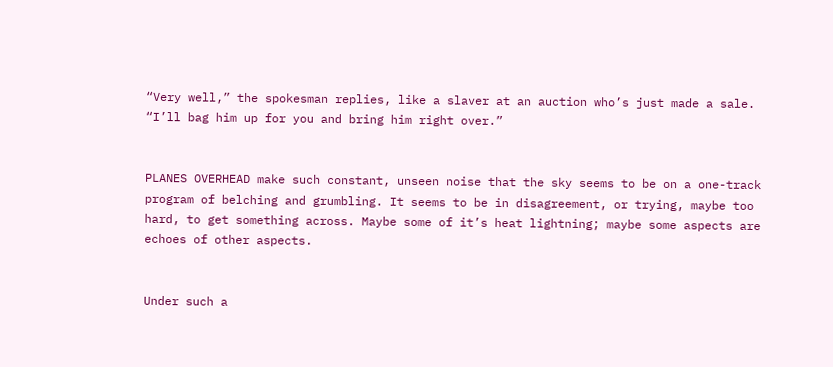“Very well,” the spokesman replies, like a slaver at an auction who’s just made a sale. “I’ll bag him up for you and bring him right over.”


PLANES OVERHEAD make such constant, unseen noise that the sky seems to be on a one-track program of belching and grumbling. It seems to be in disagreement, or trying, maybe too hard, to get something across. Maybe some of it’s heat lightning; maybe some aspects are echoes of other aspects.


Under such a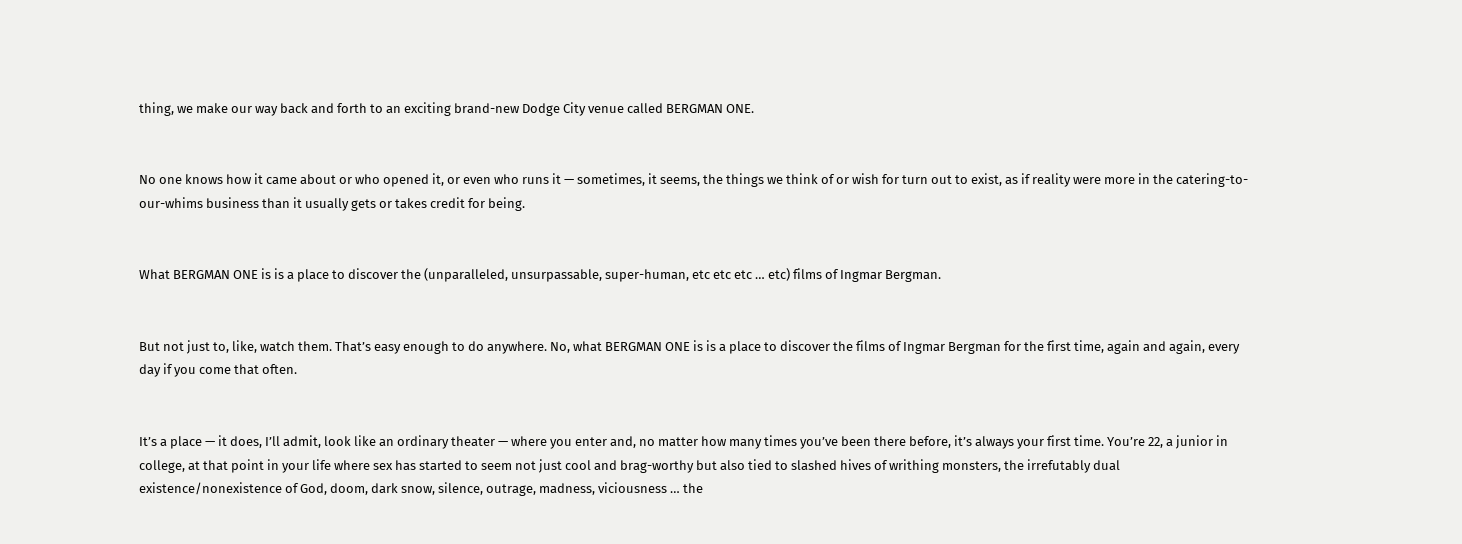thing, we make our way back and forth to an exciting brand-new Dodge City venue called BERGMAN ONE.


No one knows how it came about or who opened it, or even who runs it — sometimes, it seems, the things we think of or wish for turn out to exist, as if reality were more in the catering-to-our-whims business than it usually gets or takes credit for being.


What BERGMAN ONE is is a place to discover the (unparalleled, unsurpassable, super-human, etc etc etc … etc) films of Ingmar Bergman.


But not just to, like, watch them. That’s easy enough to do anywhere. No, what BERGMAN ONE is is a place to discover the films of Ingmar Bergman for the first time, again and again, every day if you come that often.


It’s a place — it does, I’ll admit, look like an ordinary theater — where you enter and, no matter how many times you’ve been there before, it’s always your first time. You’re 22, a junior in college, at that point in your life where sex has started to seem not just cool and brag-worthy but also tied to slashed hives of writhing monsters, the irrefutably dual existence/nonexistence of God, doom, dark snow, silence, outrage, madness, viciousness … the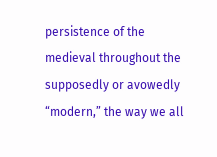persistence of the medieval throughout the supposedly or avowedly “modern,” the way we all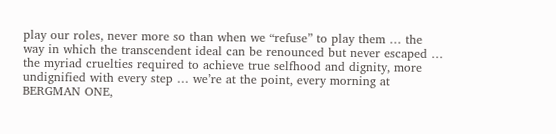play our roles, never more so than when we “refuse” to play them … the way in which the transcendent ideal can be renounced but never escaped … the myriad cruelties required to achieve true selfhood and dignity, more undignified with every step … we’re at the point, every morning at BERGMAN ONE,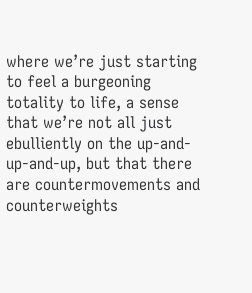where we’re just starting to feel a burgeoning totality to life, a sense that we’re not all just ebulliently on the up-and-up-and-up, but that there are countermovements and counterweights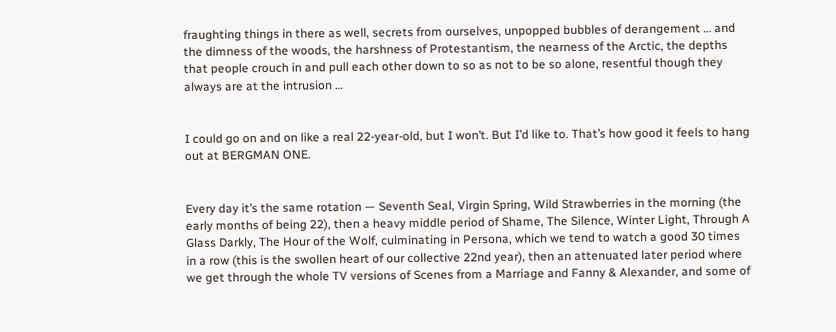fraughting things in there as well, secrets from ourselves, unpopped bubbles of derangement … and the dimness of the woods, the harshness of Protestantism, the nearness of the Arctic, the depths that people crouch in and pull each other down to so as not to be so alone, resentful though they always are at the intrusion …


I could go on and on like a real 22-year-old, but I won’t. But I’d like to. That’s how good it feels to hang out at BERGMAN ONE.


Every day it’s the same rotation — Seventh Seal, Virgin Spring, Wild Strawberries in the morning (the early months of being 22), then a heavy middle period of Shame, The Silence, Winter Light, Through A Glass Darkly, The Hour of the Wolf, culminating in Persona, which we tend to watch a good 30 times in a row (this is the swollen heart of our collective 22nd year), then an attenuated later period where we get through the whole TV versions of Scenes from a Marriage and Fanny & Alexander, and some of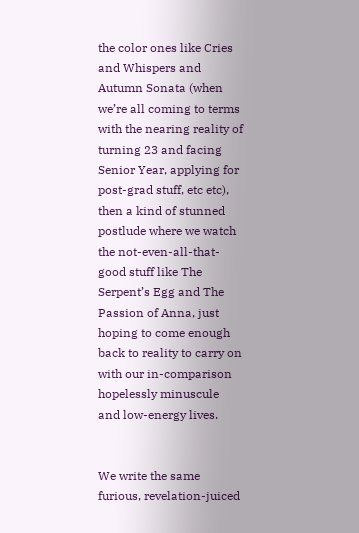the color ones like Cries and Whispers and Autumn Sonata (when we’re all coming to terms with the nearing reality of turning 23 and facing Senior Year, applying for post-grad stuff, etc etc), then a kind of stunned postlude where we watch the not-even-all-that-good stuff like The Serpent’s Egg and The Passion of Anna, just hoping to come enough back to reality to carry on with our in-comparison hopelessly minuscule and low-energy lives.


We write the same furious, revelation-juiced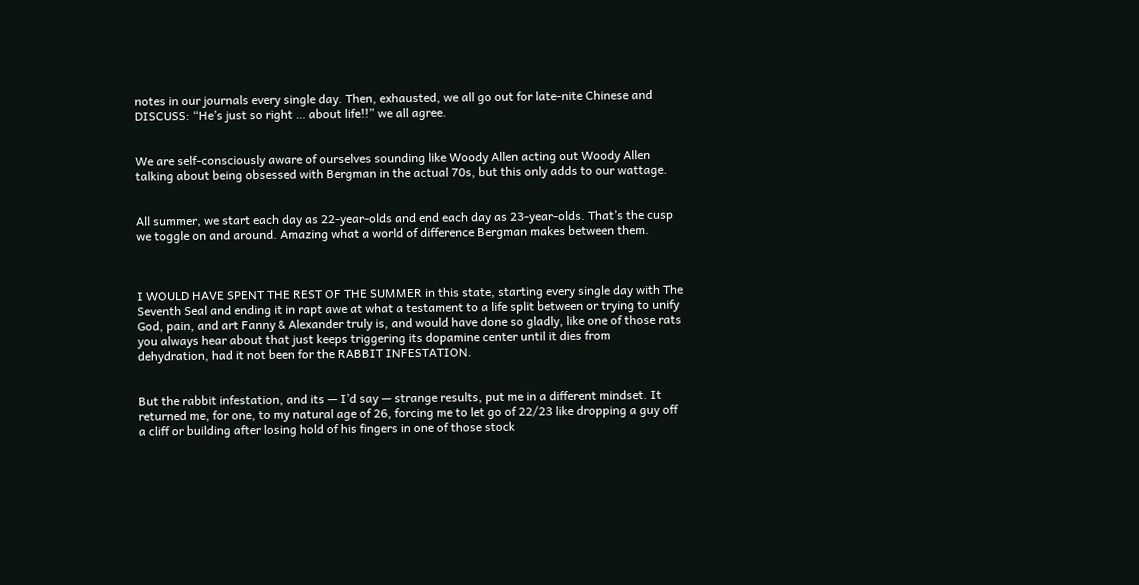notes in our journals every single day. Then, exhausted, we all go out for late-nite Chinese and DISCUSS: “He’s just so right … about life!!” we all agree.


We are self-consciously aware of ourselves sounding like Woody Allen acting out Woody Allen talking about being obsessed with Bergman in the actual 70s, but this only adds to our wattage.


All summer, we start each day as 22-year-olds and end each day as 23-year-olds. That’s the cusp we toggle on and around. Amazing what a world of difference Bergman makes between them.



I WOULD HAVE SPENT THE REST OF THE SUMMER in this state, starting every single day with The Seventh Seal and ending it in rapt awe at what a testament to a life split between or trying to unify God, pain, and art Fanny & Alexander truly is, and would have done so gladly, like one of those rats you always hear about that just keeps triggering its dopamine center until it dies from dehydration, had it not been for the RABBIT INFESTATION.


But the rabbit infestation, and its — I’d say — strange results, put me in a different mindset. It returned me, for one, to my natural age of 26, forcing me to let go of 22/23 like dropping a guy off a cliff or building after losing hold of his fingers in one of those stock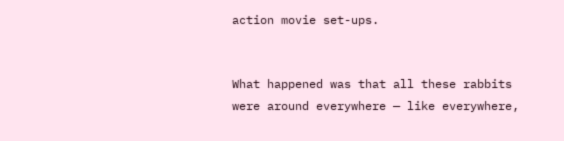action movie set-ups.


What happened was that all these rabbits were around everywhere — like everywhere,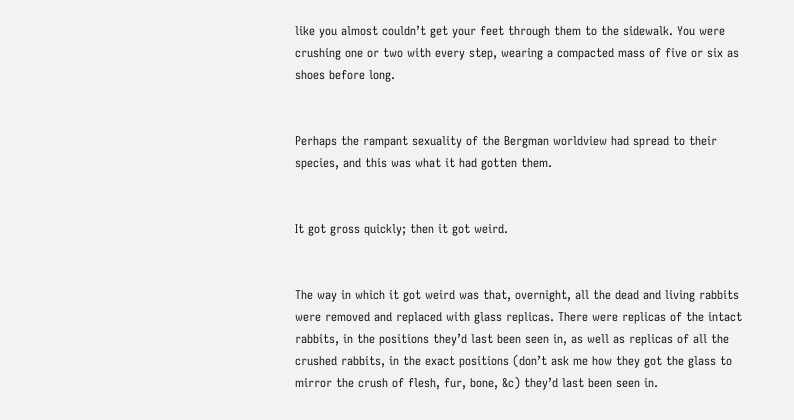like you almost couldn’t get your feet through them to the sidewalk. You were crushing one or two with every step, wearing a compacted mass of five or six as shoes before long.


Perhaps the rampant sexuality of the Bergman worldview had spread to their species, and this was what it had gotten them.


It got gross quickly; then it got weird.


The way in which it got weird was that, overnight, all the dead and living rabbits were removed and replaced with glass replicas. There were replicas of the intact rabbits, in the positions they’d last been seen in, as well as replicas of all the crushed rabbits, in the exact positions (don’t ask me how they got the glass to mirror the crush of flesh, fur, bone, &c) they’d last been seen in.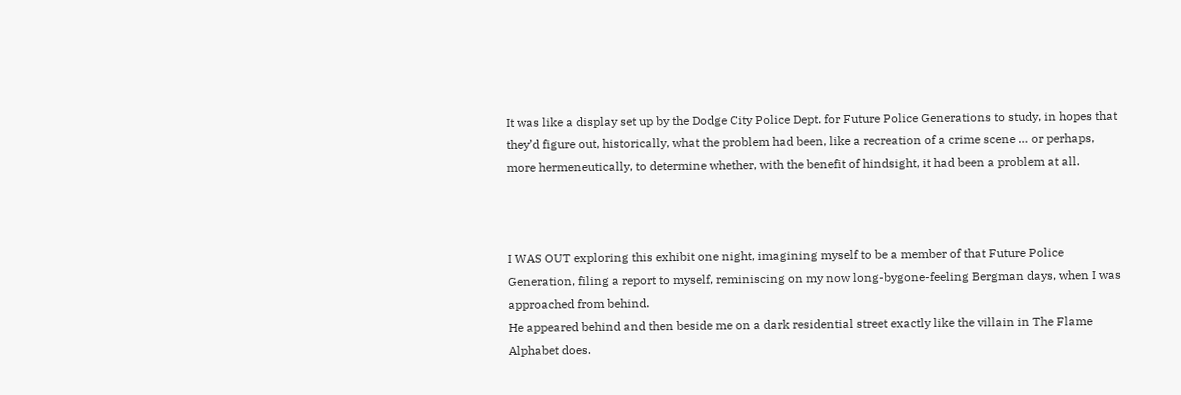It was like a display set up by the Dodge City Police Dept. for Future Police Generations to study, in hopes that they’d figure out, historically, what the problem had been, like a recreation of a crime scene … or perhaps, more hermeneutically, to determine whether, with the benefit of hindsight, it had been a problem at all.



I WAS OUT exploring this exhibit one night, imagining myself to be a member of that Future Police Generation, filing a report to myself, reminiscing on my now long-bygone-feeling Bergman days, when I was approached from behind.
He appeared behind and then beside me on a dark residential street exactly like the villain in The Flame Alphabet does.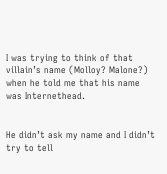I was trying to think of that villain’s name (Molloy? Malone?) when he told me that his name was Internethead.


He didn’t ask my name and I didn’t try to tell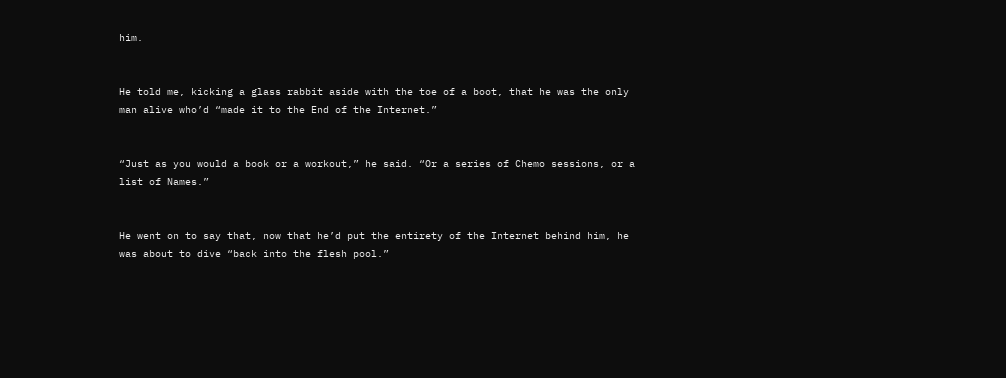him.


He told me, kicking a glass rabbit aside with the toe of a boot, that he was the only man alive who’d “made it to the End of the Internet.”


“Just as you would a book or a workout,” he said. “Or a series of Chemo sessions, or a list of Names.”


He went on to say that, now that he’d put the entirety of the Internet behind him, he was about to dive “back into the flesh pool.”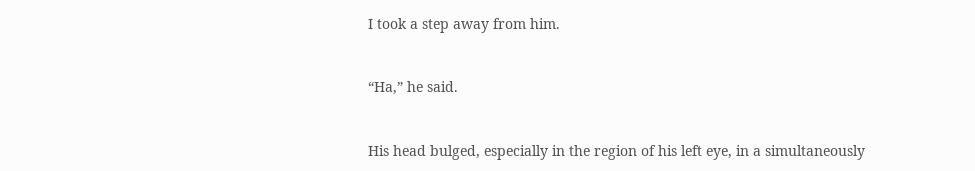I took a step away from him.


“Ha,” he said.


His head bulged, especially in the region of his left eye, in a simultaneously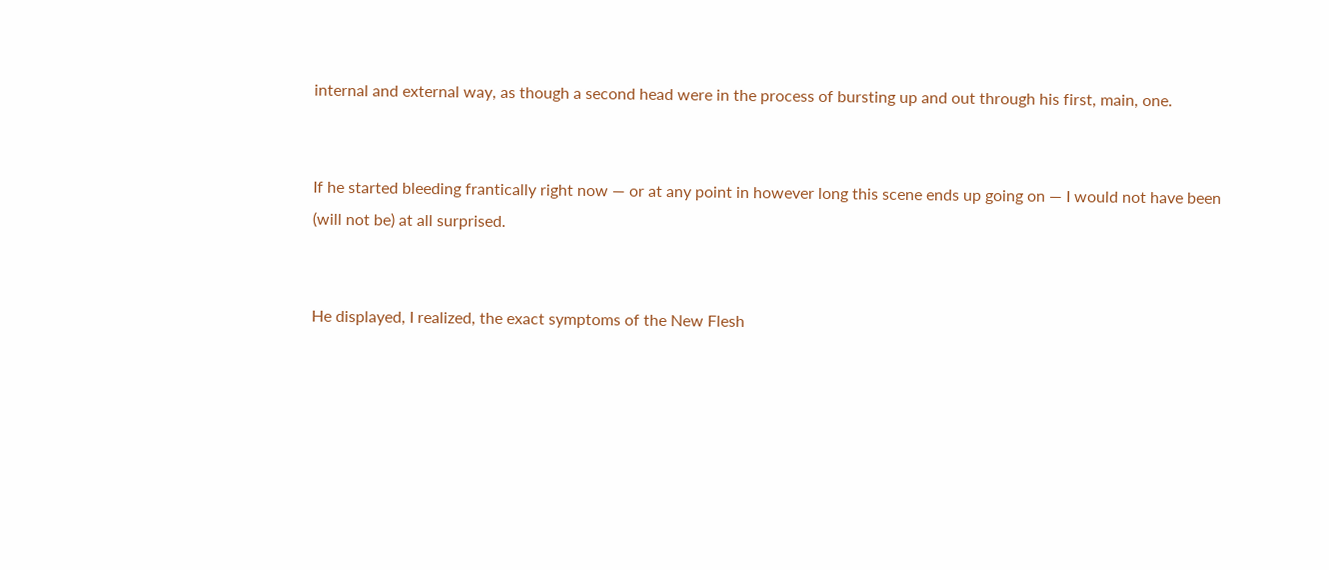internal and external way, as though a second head were in the process of bursting up and out through his first, main, one.


If he started bleeding frantically right now — or at any point in however long this scene ends up going on — I would not have been (will not be) at all surprised.


He displayed, I realized, the exact symptoms of the New Flesh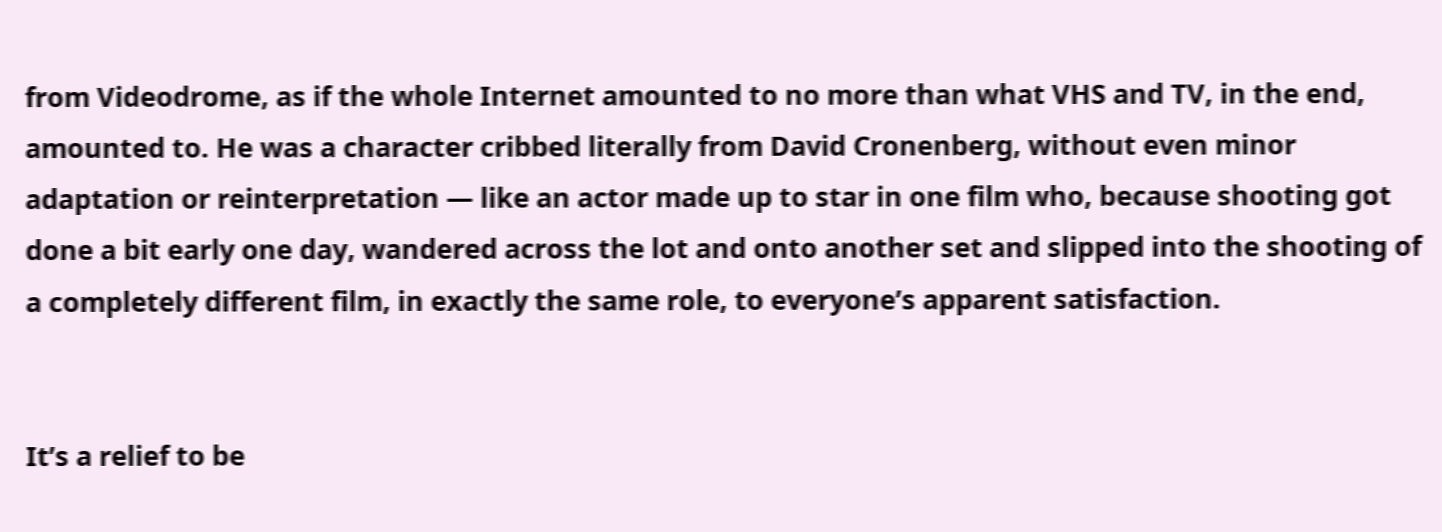from Videodrome, as if the whole Internet amounted to no more than what VHS and TV, in the end, amounted to. He was a character cribbed literally from David Cronenberg, without even minor adaptation or reinterpretation — like an actor made up to star in one film who, because shooting got done a bit early one day, wandered across the lot and onto another set and slipped into the shooting of a completely different film, in exactly the same role, to everyone’s apparent satisfaction.


It’s a relief to be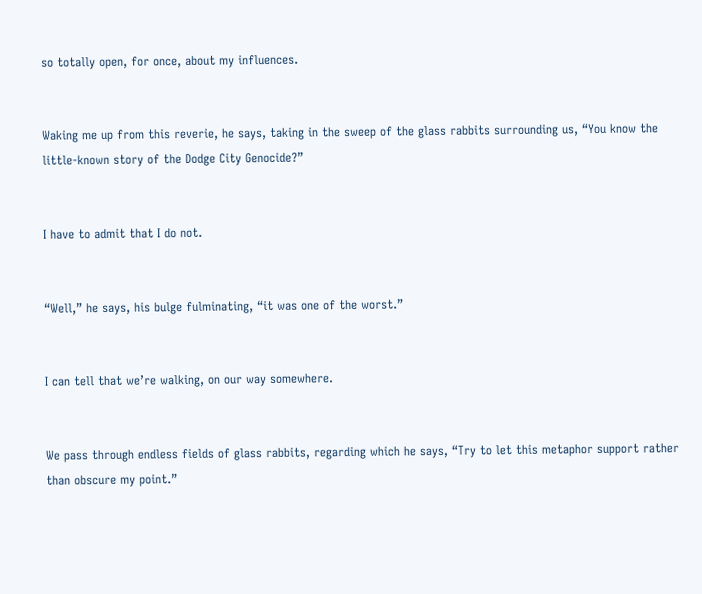so totally open, for once, about my influences.


Waking me up from this reverie, he says, taking in the sweep of the glass rabbits surrounding us, “You know the little-known story of the Dodge City Genocide?”


I have to admit that I do not.


“Well,” he says, his bulge fulminating, “it was one of the worst.”


I can tell that we’re walking, on our way somewhere.


We pass through endless fields of glass rabbits, regarding which he says, “Try to let this metaphor support rather than obscure my point.”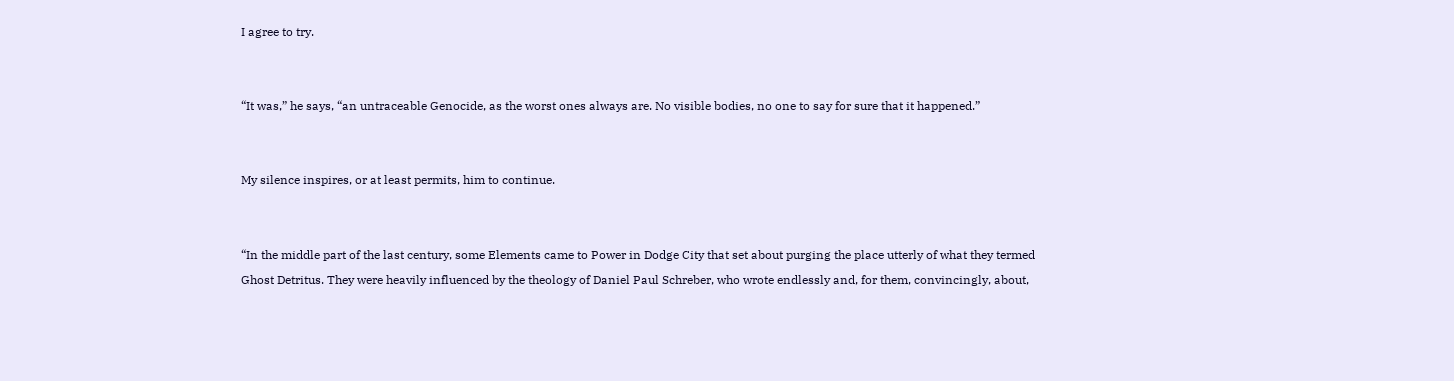I agree to try.


“It was,” he says, “an untraceable Genocide, as the worst ones always are. No visible bodies, no one to say for sure that it happened.”


My silence inspires, or at least permits, him to continue.


“In the middle part of the last century, some Elements came to Power in Dodge City that set about purging the place utterly of what they termed Ghost Detritus. They were heavily influenced by the theology of Daniel Paul Schreber, who wrote endlessly and, for them, convincingly, about,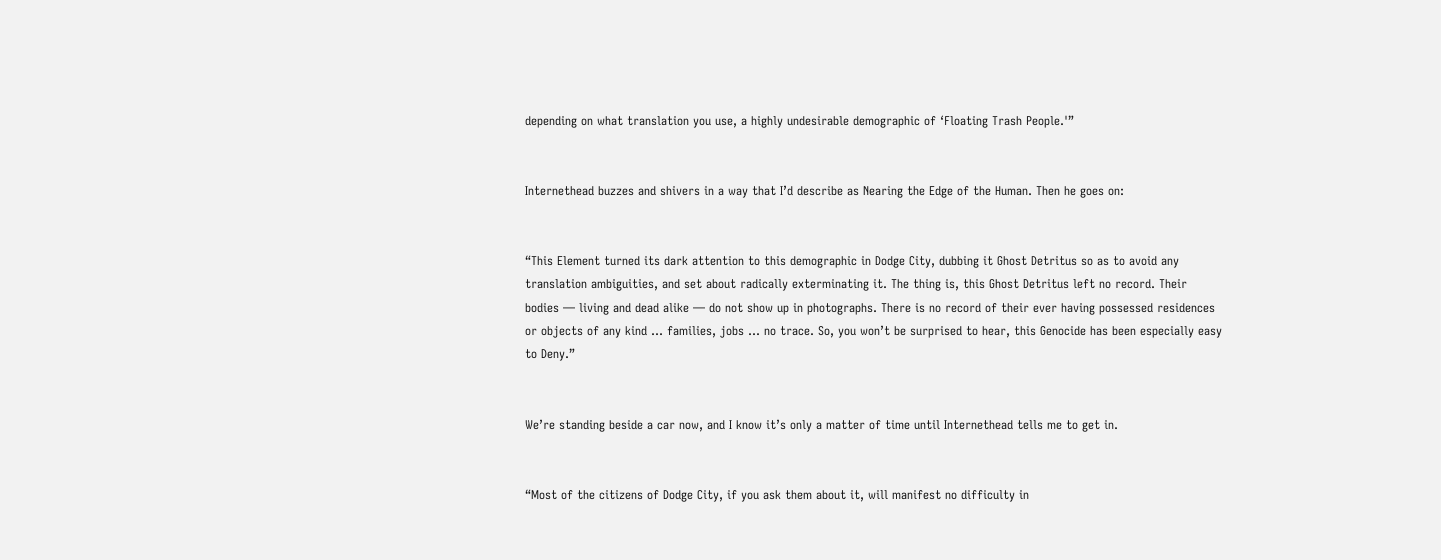depending on what translation you use, a highly undesirable demographic of ‘Floating Trash People.'”


Internethead buzzes and shivers in a way that I’d describe as Nearing the Edge of the Human. Then he goes on:


“This Element turned its dark attention to this demographic in Dodge City, dubbing it Ghost Detritus so as to avoid any translation ambiguities, and set about radically exterminating it. The thing is, this Ghost Detritus left no record. Their bodies — living and dead alike — do not show up in photographs. There is no record of their ever having possessed residences or objects of any kind … families, jobs … no trace. So, you won’t be surprised to hear, this Genocide has been especially easy to Deny.”


We’re standing beside a car now, and I know it’s only a matter of time until Internethead tells me to get in.


“Most of the citizens of Dodge City, if you ask them about it, will manifest no difficulty in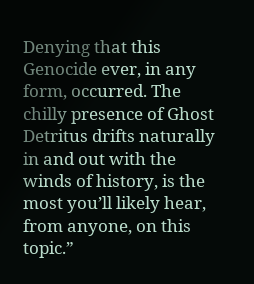Denying that this Genocide ever, in any form, occurred. The chilly presence of Ghost Detritus drifts naturally in and out with the winds of history, is the most you’ll likely hear, from anyone, on this topic.”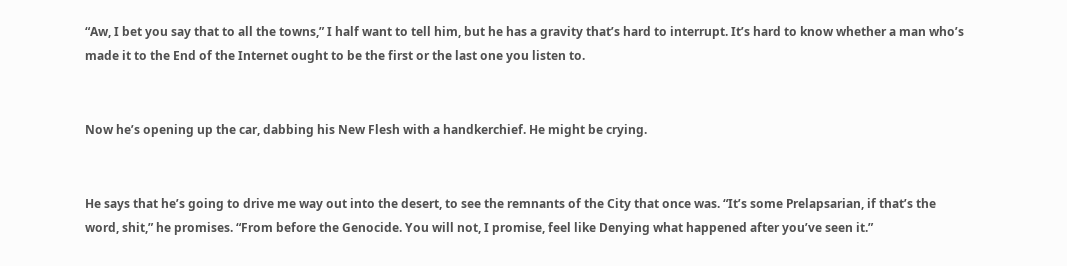“Aw, I bet you say that to all the towns,” I half want to tell him, but he has a gravity that’s hard to interrupt. It’s hard to know whether a man who’s made it to the End of the Internet ought to be the first or the last one you listen to.


Now he’s opening up the car, dabbing his New Flesh with a handkerchief. He might be crying.


He says that he’s going to drive me way out into the desert, to see the remnants of the City that once was. “It’s some Prelapsarian, if that’s the word, shit,” he promises. “From before the Genocide. You will not, I promise, feel like Denying what happened after you’ve seen it.”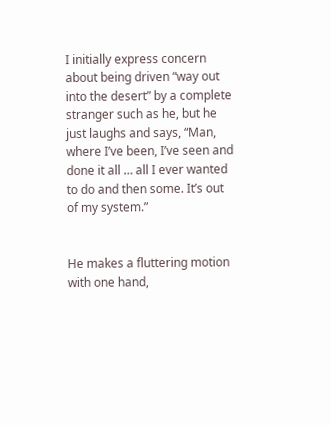I initially express concern about being driven “way out into the desert” by a complete stranger such as he, but he just laughs and says, “Man, where I’ve been, I’ve seen and done it all … all I ever wanted to do and then some. It’s out of my system.”


He makes a fluttering motion with one hand,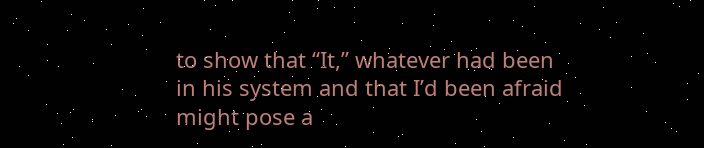to show that “It,” whatever had been in his system and that I’d been afraid might pose a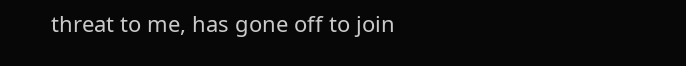threat to me, has gone off to join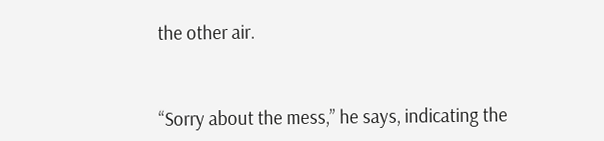the other air.


“Sorry about the mess,” he says, indicating the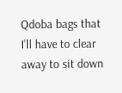Qdoba bags that I’ll have to clear away to sit down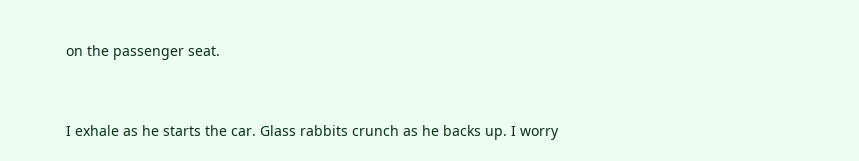on the passenger seat.


I exhale as he starts the car. Glass rabbits crunch as he backs up. I worry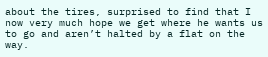about the tires, surprised to find that I now very much hope we get where he wants us to go and aren’t halted by a flat on the way.